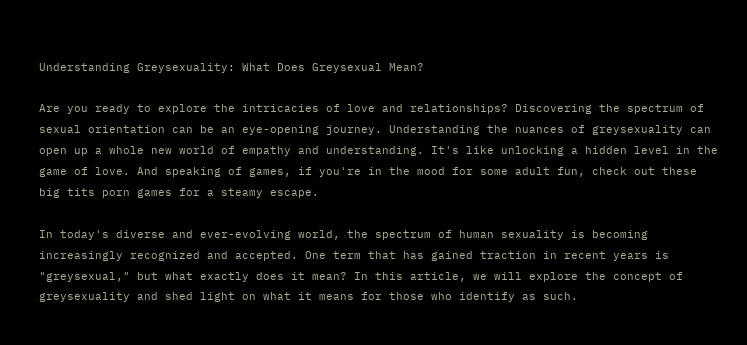Understanding Greysexuality: What Does Greysexual Mean?

Are you ready to explore the intricacies of love and relationships? Discovering the spectrum of sexual orientation can be an eye-opening journey. Understanding the nuances of greysexuality can open up a whole new world of empathy and understanding. It's like unlocking a hidden level in the game of love. And speaking of games, if you're in the mood for some adult fun, check out these big tits porn games for a steamy escape.

In today's diverse and ever-evolving world, the spectrum of human sexuality is becoming increasingly recognized and accepted. One term that has gained traction in recent years is "greysexual," but what exactly does it mean? In this article, we will explore the concept of greysexuality and shed light on what it means for those who identify as such.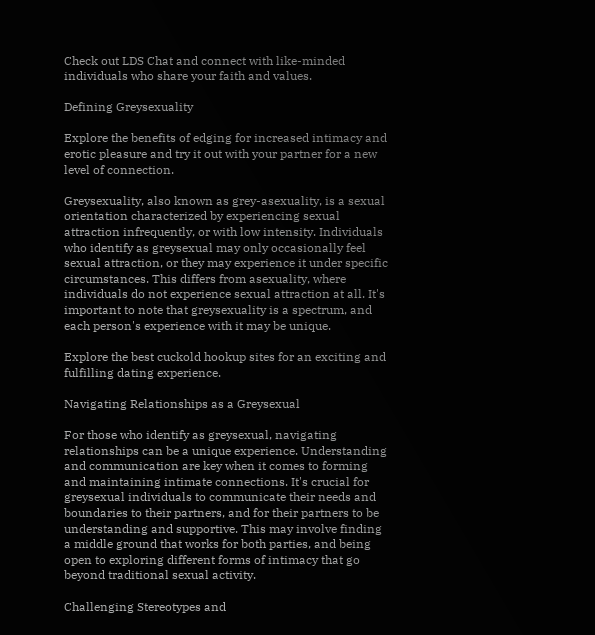Check out LDS Chat and connect with like-minded individuals who share your faith and values.

Defining Greysexuality

Explore the benefits of edging for increased intimacy and erotic pleasure and try it out with your partner for a new level of connection.

Greysexuality, also known as grey-asexuality, is a sexual orientation characterized by experiencing sexual attraction infrequently, or with low intensity. Individuals who identify as greysexual may only occasionally feel sexual attraction, or they may experience it under specific circumstances. This differs from asexuality, where individuals do not experience sexual attraction at all. It's important to note that greysexuality is a spectrum, and each person's experience with it may be unique.

Explore the best cuckold hookup sites for an exciting and fulfilling dating experience.

Navigating Relationships as a Greysexual

For those who identify as greysexual, navigating relationships can be a unique experience. Understanding and communication are key when it comes to forming and maintaining intimate connections. It's crucial for greysexual individuals to communicate their needs and boundaries to their partners, and for their partners to be understanding and supportive. This may involve finding a middle ground that works for both parties, and being open to exploring different forms of intimacy that go beyond traditional sexual activity.

Challenging Stereotypes and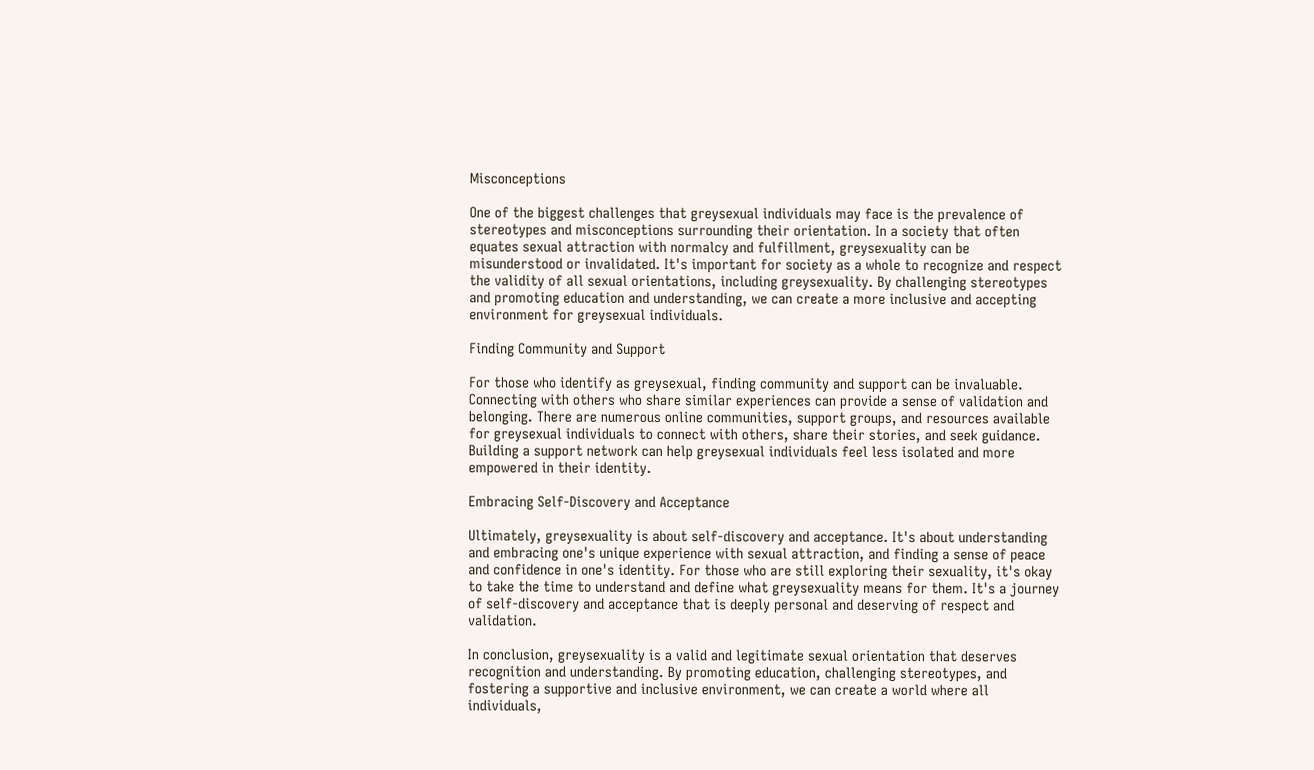Misconceptions

One of the biggest challenges that greysexual individuals may face is the prevalence of stereotypes and misconceptions surrounding their orientation. In a society that often equates sexual attraction with normalcy and fulfillment, greysexuality can be misunderstood or invalidated. It's important for society as a whole to recognize and respect the validity of all sexual orientations, including greysexuality. By challenging stereotypes and promoting education and understanding, we can create a more inclusive and accepting environment for greysexual individuals.

Finding Community and Support

For those who identify as greysexual, finding community and support can be invaluable. Connecting with others who share similar experiences can provide a sense of validation and belonging. There are numerous online communities, support groups, and resources available for greysexual individuals to connect with others, share their stories, and seek guidance. Building a support network can help greysexual individuals feel less isolated and more empowered in their identity.

Embracing Self-Discovery and Acceptance

Ultimately, greysexuality is about self-discovery and acceptance. It's about understanding and embracing one's unique experience with sexual attraction, and finding a sense of peace and confidence in one's identity. For those who are still exploring their sexuality, it's okay to take the time to understand and define what greysexuality means for them. It's a journey of self-discovery and acceptance that is deeply personal and deserving of respect and validation.

In conclusion, greysexuality is a valid and legitimate sexual orientation that deserves recognition and understanding. By promoting education, challenging stereotypes, and fostering a supportive and inclusive environment, we can create a world where all individuals,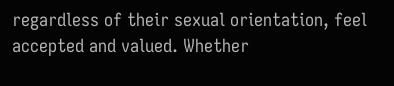regardless of their sexual orientation, feel accepted and valued. Whether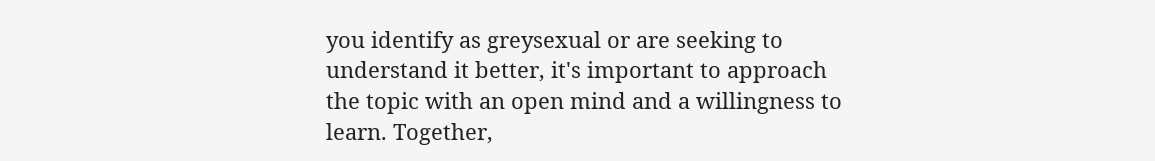you identify as greysexual or are seeking to understand it better, it's important to approach the topic with an open mind and a willingness to learn. Together,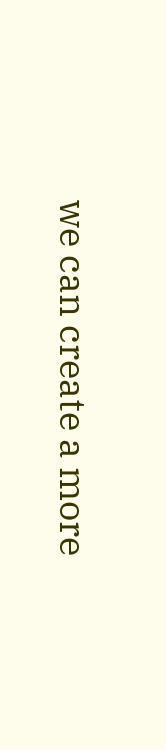we can create a more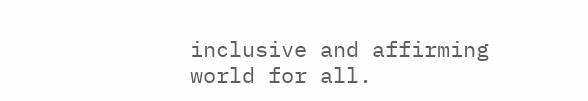inclusive and affirming world for all.